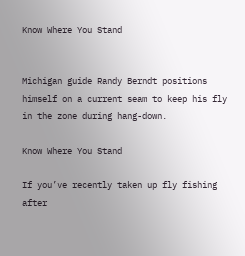Know Where You Stand


Michigan guide Randy Berndt positions himself on a current seam to keep his fly in the zone during hang-down.

Know Where You Stand

If you’ve recently taken up fly fishing after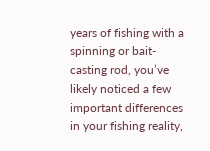years of fishing with a spinning or bait-casting rod, you’ve likely noticed a few important differences in your fishing reality,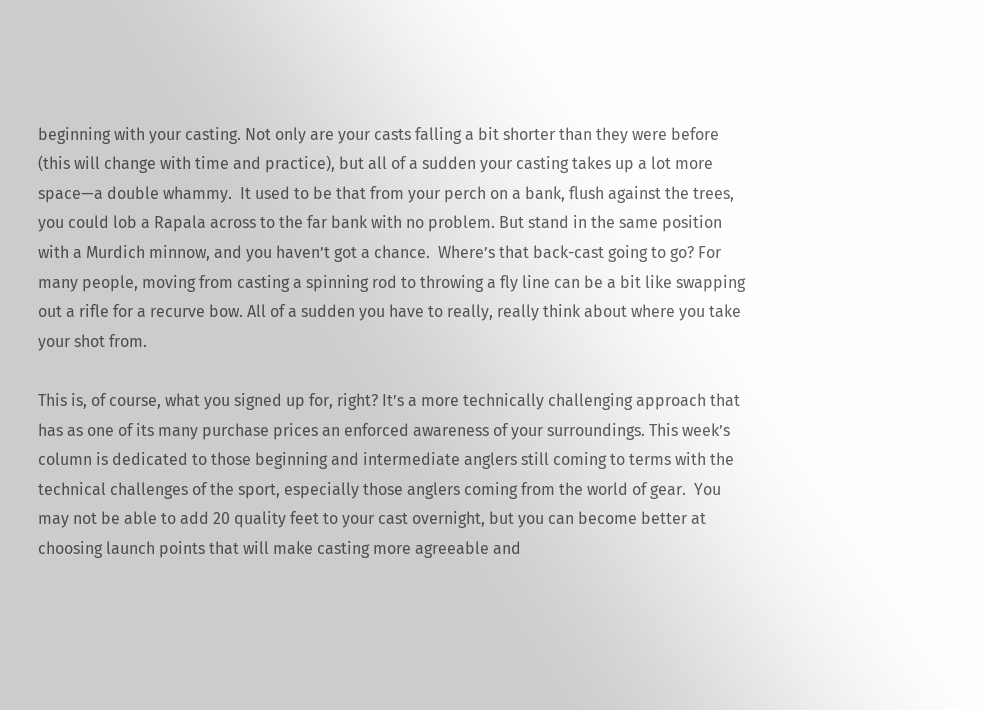beginning with your casting. Not only are your casts falling a bit shorter than they were before (this will change with time and practice), but all of a sudden your casting takes up a lot more space—a double whammy.  It used to be that from your perch on a bank, flush against the trees, you could lob a Rapala across to the far bank with no problem. But stand in the same position with a Murdich minnow, and you haven’t got a chance.  Where’s that back-cast going to go? For many people, moving from casting a spinning rod to throwing a fly line can be a bit like swapping out a rifle for a recurve bow. All of a sudden you have to really, really think about where you take your shot from.

This is, of course, what you signed up for, right? It’s a more technically challenging approach that has as one of its many purchase prices an enforced awareness of your surroundings. This week’s column is dedicated to those beginning and intermediate anglers still coming to terms with the technical challenges of the sport, especially those anglers coming from the world of gear.  You may not be able to add 20 quality feet to your cast overnight, but you can become better at choosing launch points that will make casting more agreeable and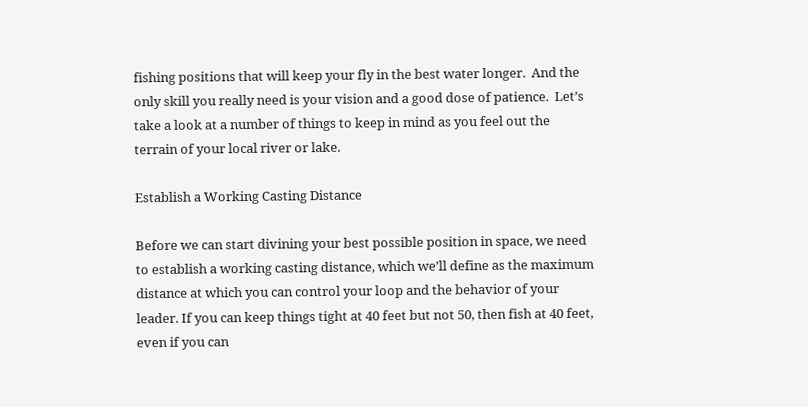fishing positions that will keep your fly in the best water longer.  And the only skill you really need is your vision and a good dose of patience.  Let’s take a look at a number of things to keep in mind as you feel out the terrain of your local river or lake.

Establish a Working Casting Distance

Before we can start divining your best possible position in space, we need to establish a working casting distance, which we’ll define as the maximum distance at which you can control your loop and the behavior of your leader. If you can keep things tight at 40 feet but not 50, then fish at 40 feet, even if you can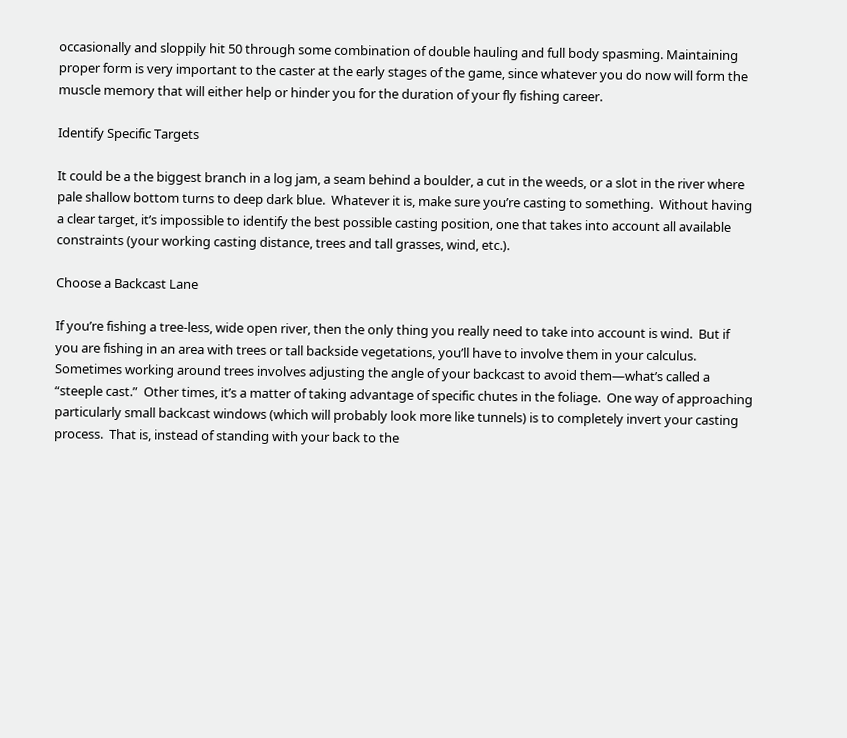occasionally and sloppily hit 50 through some combination of double hauling and full body spasming. Maintaining proper form is very important to the caster at the early stages of the game, since whatever you do now will form the muscle memory that will either help or hinder you for the duration of your fly fishing career.

Identify Specific Targets

It could be a the biggest branch in a log jam, a seam behind a boulder, a cut in the weeds, or a slot in the river where pale shallow bottom turns to deep dark blue.  Whatever it is, make sure you’re casting to something.  Without having a clear target, it’s impossible to identify the best possible casting position, one that takes into account all available constraints (your working casting distance, trees and tall grasses, wind, etc.).

Choose a Backcast Lane

If you’re fishing a tree-less, wide open river, then the only thing you really need to take into account is wind.  But if you are fishing in an area with trees or tall backside vegetations, you’ll have to involve them in your calculus.  Sometimes working around trees involves adjusting the angle of your backcast to avoid them—what’s called a “steeple cast.”  Other times, it’s a matter of taking advantage of specific chutes in the foliage.  One way of approaching particularly small backcast windows (which will probably look more like tunnels) is to completely invert your casting process.  That is, instead of standing with your back to the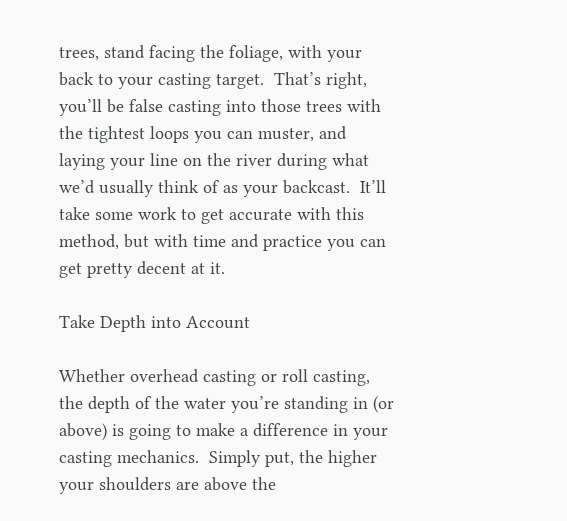trees, stand facing the foliage, with your back to your casting target.  That’s right, you’ll be false casting into those trees with the tightest loops you can muster, and laying your line on the river during what we’d usually think of as your backcast.  It’ll take some work to get accurate with this method, but with time and practice you can get pretty decent at it.

Take Depth into Account

Whether overhead casting or roll casting, the depth of the water you’re standing in (or above) is going to make a difference in your casting mechanics.  Simply put, the higher your shoulders are above the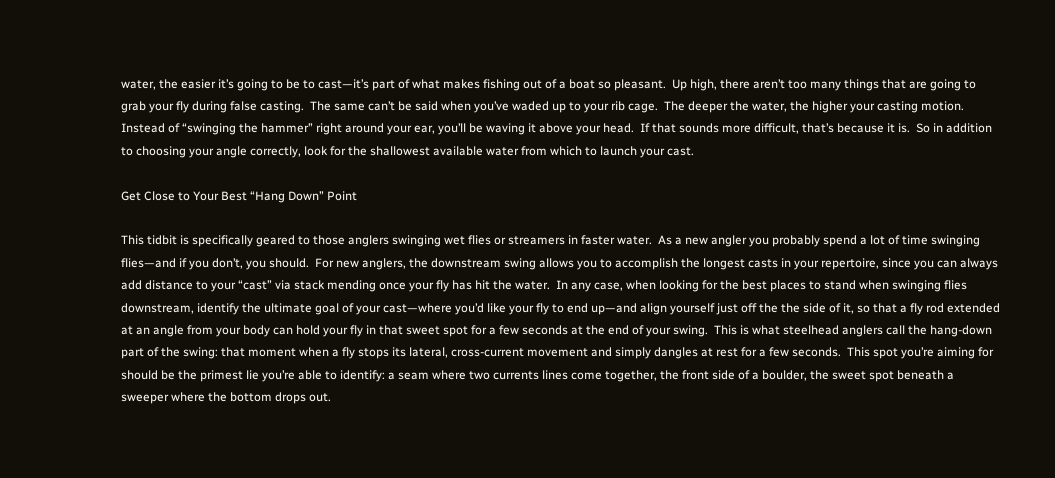water, the easier it’s going to be to cast—it’s part of what makes fishing out of a boat so pleasant.  Up high, there aren’t too many things that are going to grab your fly during false casting.  The same can’t be said when you’ve waded up to your rib cage.  The deeper the water, the higher your casting motion. Instead of “swinging the hammer” right around your ear, you’ll be waving it above your head.  If that sounds more difficult, that’s because it is.  So in addition to choosing your angle correctly, look for the shallowest available water from which to launch your cast.

Get Close to Your Best “Hang Down” Point

This tidbit is specifically geared to those anglers swinging wet flies or streamers in faster water.  As a new angler you probably spend a lot of time swinging flies—and if you don’t, you should.  For new anglers, the downstream swing allows you to accomplish the longest casts in your repertoire, since you can always add distance to your “cast” via stack mending once your fly has hit the water.  In any case, when looking for the best places to stand when swinging flies downstream, identify the ultimate goal of your cast—where you’d like your fly to end up—and align yourself just off the the side of it, so that a fly rod extended at an angle from your body can hold your fly in that sweet spot for a few seconds at the end of your swing.  This is what steelhead anglers call the hang-down part of the swing: that moment when a fly stops its lateral, cross-current movement and simply dangles at rest for a few seconds.  This spot you’re aiming for should be the primest lie you’re able to identify: a seam where two currents lines come together, the front side of a boulder, the sweet spot beneath a sweeper where the bottom drops out.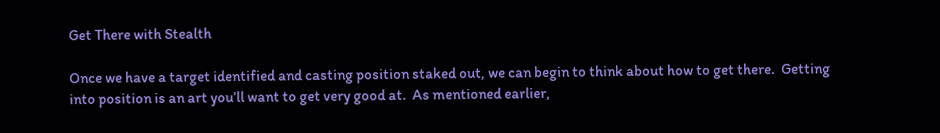Get There with Stealth

Once we have a target identified and casting position staked out, we can begin to think about how to get there.  Getting into position is an art you’ll want to get very good at.  As mentioned earlier,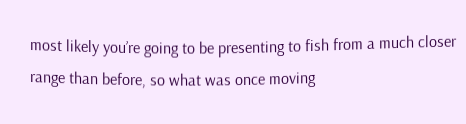most likely you’re going to be presenting to fish from a much closer range than before, so what was once moving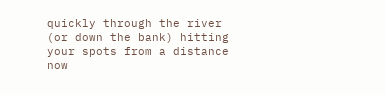quickly through the river (or down the bank) hitting your spots from a distance now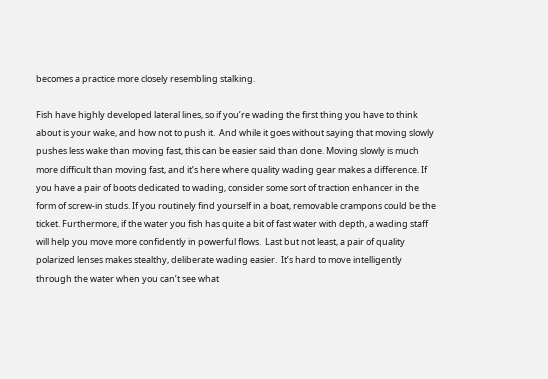becomes a practice more closely resembling stalking.

Fish have highly developed lateral lines, so if you’re wading the first thing you have to think about is your wake, and how not to push it.  And while it goes without saying that moving slowly pushes less wake than moving fast, this can be easier said than done. Moving slowly is much more difficult than moving fast, and it’s here where quality wading gear makes a difference. If you have a pair of boots dedicated to wading, consider some sort of traction enhancer in the form of screw-in studs. If you routinely find yourself in a boat, removable crampons could be the ticket. Furthermore, if the water you fish has quite a bit of fast water with depth, a wading staff will help you move more confidently in powerful flows.  Last but not least, a pair of quality polarized lenses makes stealthy, deliberate wading easier.  It’s hard to move intelligently through the water when you can’t see what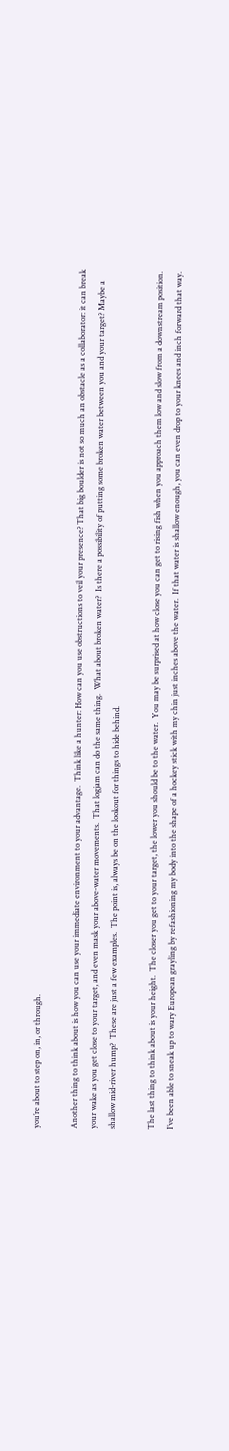you’re about to step on, in, or through.

Another thing to think about is how you can use your immediate environment to your advantage.  Think like a hunter: How can you use obstructions to veil your presence? That big boulder is not so much an obstacle as a collaborator: it can break your wake as you get close to your target, and even mask your above-water movements.  That logjam can do the same thing.  What about broken water?  Is there a possibility of putting some broken water between you and your target? Maybe a shallow mid-river hump?  These are just a few examples.  The point is, always be on the lookout for things to hide behind.

The last thing to think about is your height.  The closer you get to your target, the lower you should be to the water.  You may be surprised at how close you can get to rising fish when you approach them low and slow from a downstream position.  I’ve been able to sneak up to wary European grayling by refashioning my body into the shape of a hockey stick with my chin just inches above the water.  If that water is shallow enough, you can even drop to your knees and inch forward that way.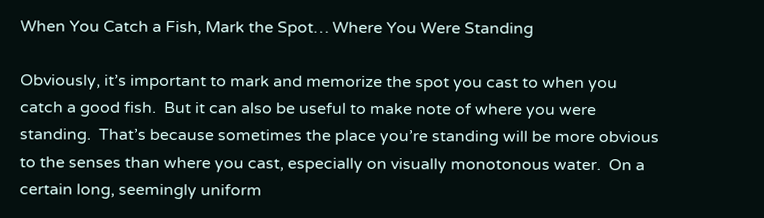When You Catch a Fish, Mark the Spot… Where You Were Standing

Obviously, it’s important to mark and memorize the spot you cast to when you catch a good fish.  But it can also be useful to make note of where you were standing.  That’s because sometimes the place you’re standing will be more obvious to the senses than where you cast, especially on visually monotonous water.  On a certain long, seemingly uniform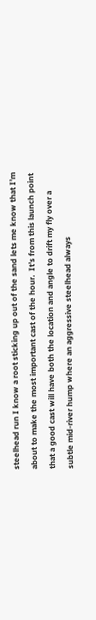steelhead run I know a root sticking up out of the sand lets me know that I’m about to make the most important cast of the hour.  It’s from this launch point that a good cast will have both the location and angle to drift my fly over a subtle mid-river hump where an aggressive steelhead always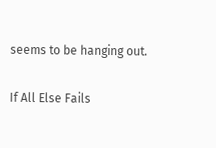seems to be hanging out.

If All Else Fails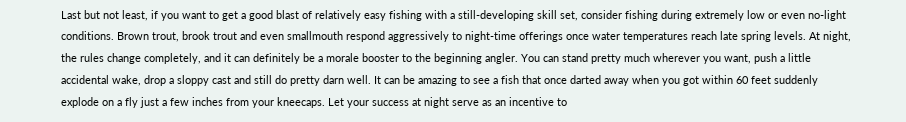Last but not least, if you want to get a good blast of relatively easy fishing with a still-developing skill set, consider fishing during extremely low or even no-light conditions. Brown trout, brook trout and even smallmouth respond aggressively to night-time offerings once water temperatures reach late spring levels. At night, the rules change completely, and it can definitely be a morale booster to the beginning angler. You can stand pretty much wherever you want, push a little accidental wake, drop a sloppy cast and still do pretty darn well. It can be amazing to see a fish that once darted away when you got within 60 feet suddenly explode on a fly just a few inches from your kneecaps. Let your success at night serve as an incentive to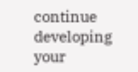continue developing your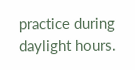practice during daylight hours.